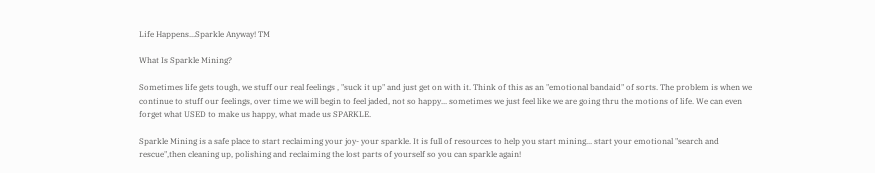Life Happens...Sparkle Anyway! TM

What Is Sparkle Mining?

Sometimes life gets tough, we stuff our real feelings , "suck it up" and just get on with it. Think of this as an "emotional bandaid" of sorts. The problem is when we continue to stuff our feelings, over time we will begin to feel jaded, not so happy... sometimes we just feel like we are going thru the motions of life. We can even forget what USED to make us happy, what made us SPARKLE.

Sparkle Mining is a safe place to start reclaiming your joy- your sparkle. It is full of resources to help you start mining... start your emotional "search and rescue",then cleaning up, polishing and reclaiming the lost parts of yourself so you can sparkle again!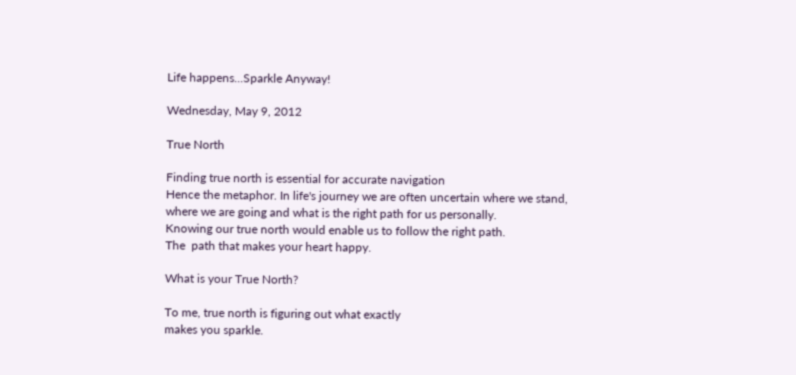Life happens...Sparkle Anyway!

Wednesday, May 9, 2012

True North

Finding true north is essential for accurate navigation
Hence the metaphor. In life's journey we are often uncertain where we stand, where we are going and what is the right path for us personally.
Knowing our true north would enable us to follow the right path.
The  path that makes your heart happy.

What is your True North?

To me, true north is figuring out what exactly
makes you sparkle.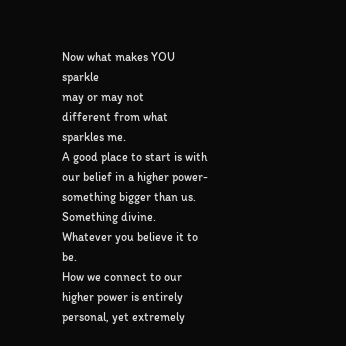Now what makes YOU sparkle
may or may not
different from what sparkles me.
A good place to start is with our belief in a higher power-
something bigger than us.
Something divine.
Whatever you believe it to be.
How we connect to our higher power is entirely personal, yet extremely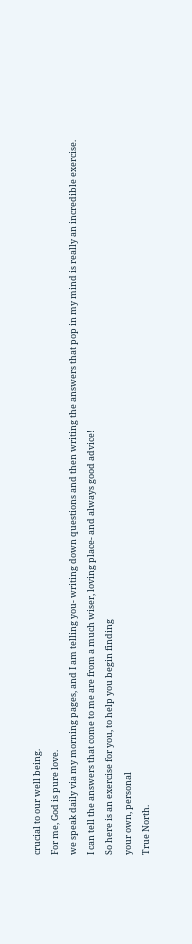crucial to our well being.
For me, God is pure love.
we speak daily via my morning pages, and I am telling you- writing down questions and then writing the answers that pop in my mind is really an incredible exercise.
I can tell the answers that come to me are from a much wiser, loving place- and always good advice!
So here is an exercise for you, to help you begin finding
your own, personal
True North.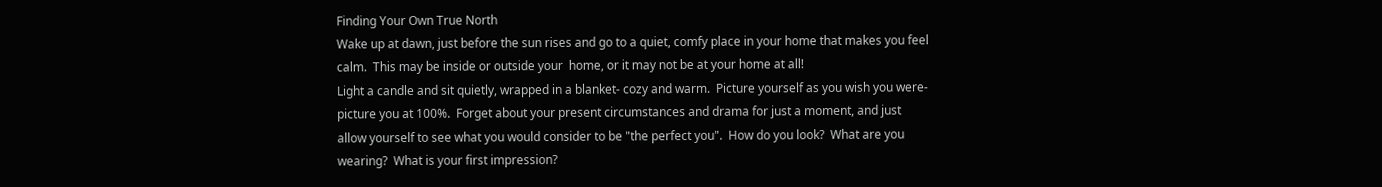Finding Your Own True North
Wake up at dawn, just before the sun rises and go to a quiet, comfy place in your home that makes you feel calm.  This may be inside or outside your  home, or it may not be at your home at all!
Light a candle and sit quietly, wrapped in a blanket- cozy and warm.  Picture yourself as you wish you were- picture you at 100%.  Forget about your present circumstances and drama for just a moment, and just allow yourself to see what you would consider to be "the perfect you".  How do you look?  What are you wearing?  What is your first impression?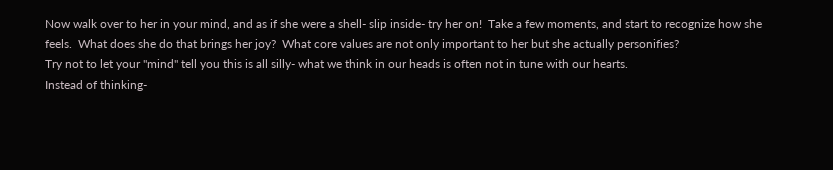Now walk over to her in your mind, and as if she were a shell- slip inside- try her on!  Take a few moments, and start to recognize how she feels.  What does she do that brings her joy?  What core values are not only important to her but she actually personifies?
Try not to let your "mind" tell you this is all silly- what we think in our heads is often not in tune with our hearts.
Instead of thinking-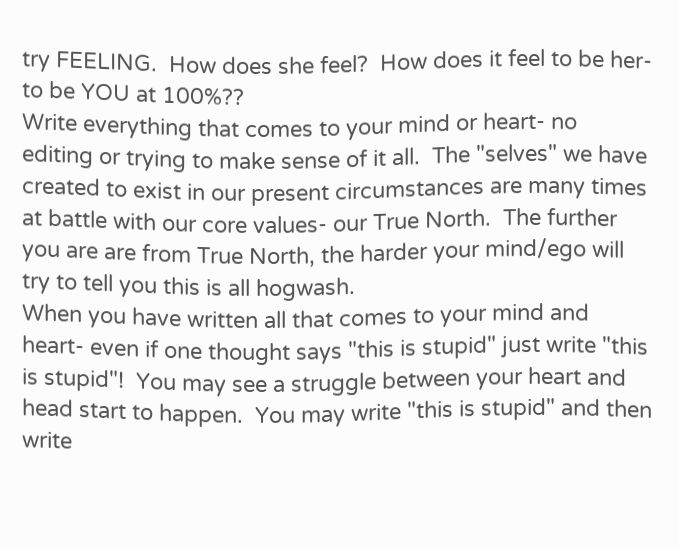try FEELING.  How does she feel?  How does it feel to be her- to be YOU at 100%??
Write everything that comes to your mind or heart- no editing or trying to make sense of it all.  The "selves" we have created to exist in our present circumstances are many times at battle with our core values- our True North.  The further you are are from True North, the harder your mind/ego will try to tell you this is all hogwash.
When you have written all that comes to your mind and heart- even if one thought says "this is stupid" just write "this is stupid"!  You may see a struggle between your heart and head start to happen.  You may write "this is stupid" and then write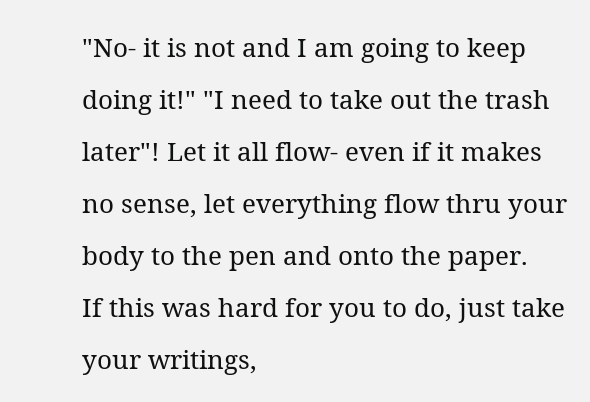"No- it is not and I am going to keep doing it!" "I need to take out the trash later"! Let it all flow- even if it makes no sense, let everything flow thru your body to the pen and onto the paper.
If this was hard for you to do, just take your writings,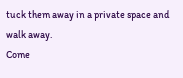tuck them away in a private space and walk away.
Come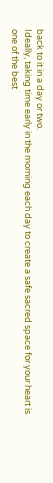back to it in a day or two.
Ideally, taking time early in the morning each day to create a safe sacred space for your heart is one of the best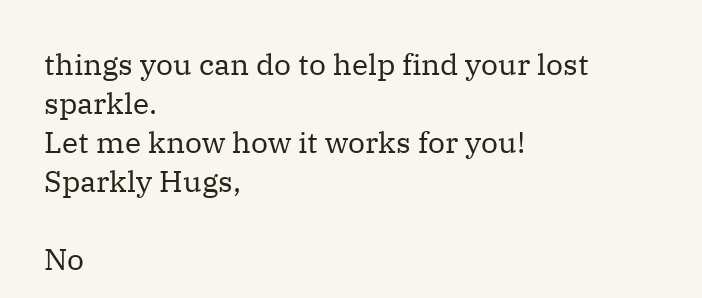things you can do to help find your lost sparkle.
Let me know how it works for you!
Sparkly Hugs,

No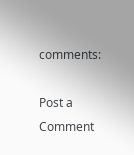comments:

Post a Comment